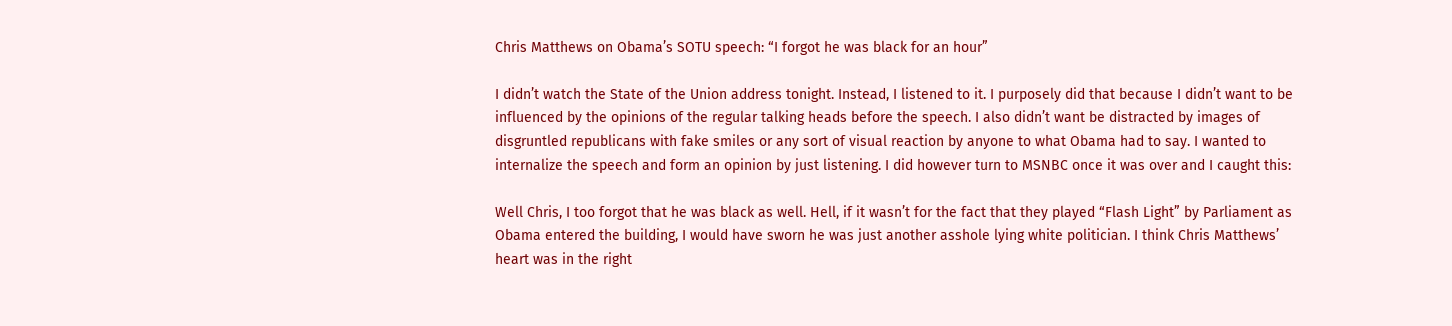Chris Matthews on Obama’s SOTU speech: “I forgot he was black for an hour”

I didn’t watch the State of the Union address tonight. Instead, I listened to it. I purposely did that because I didn’t want to be influenced by the opinions of the regular talking heads before the speech. I also didn’t want be distracted by images of disgruntled republicans with fake smiles or any sort of visual reaction by anyone to what Obama had to say. I wanted to internalize the speech and form an opinion by just listening. I did however turn to MSNBC once it was over and I caught this:

Well Chris, I too forgot that he was black as well. Hell, if it wasn’t for the fact that they played “Flash Light” by Parliament as Obama entered the building, I would have sworn he was just another asshole lying white politician. I think Chris Matthews’ heart was in the right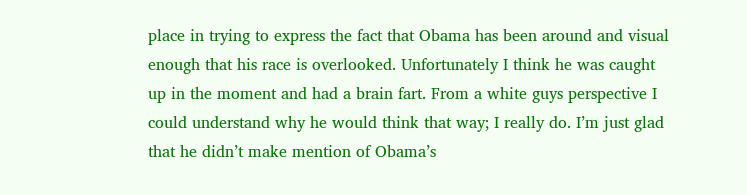place in trying to express the fact that Obama has been around and visual enough that his race is overlooked. Unfortunately I think he was caught up in the moment and had a brain fart. From a white guys perspective I could understand why he would think that way; I really do. I’m just glad that he didn’t make mention of Obama’s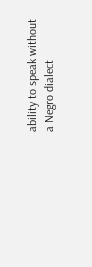ability to speak without a Negro dialect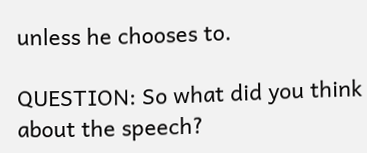unless he chooses to.

QUESTION: So what did you think about the speech?